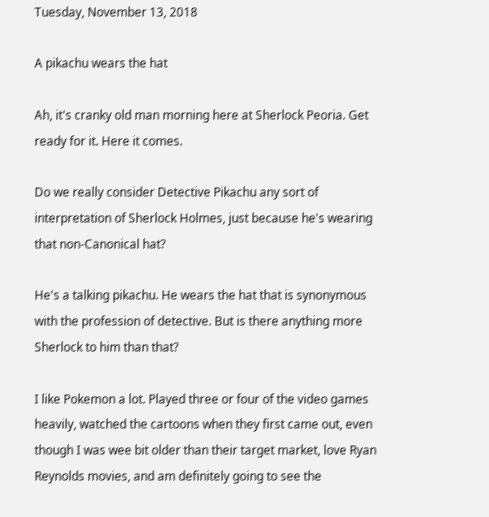Tuesday, November 13, 2018

A pikachu wears the hat

Ah, it's cranky old man morning here at Sherlock Peoria. Get ready for it. Here it comes.

Do we really consider Detective Pikachu any sort of interpretation of Sherlock Holmes, just because he's wearing that non-Canonical hat?

He's a talking pikachu. He wears the hat that is synonymous with the profession of detective. But is there anything more Sherlock to him than that?

I like Pokemon a lot. Played three or four of the video games heavily, watched the cartoons when they first came out, even though I was wee bit older than their target market, love Ryan Reynolds movies, and am definitely going to see the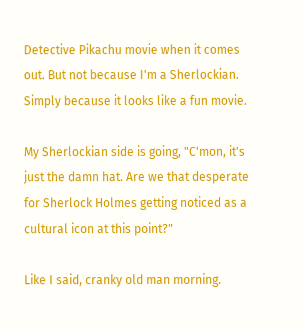Detective Pikachu movie when it comes out. But not because I'm a Sherlockian. Simply because it looks like a fun movie.

My Sherlockian side is going, "C'mon, it's just the damn hat. Are we that desperate for Sherlock Holmes getting noticed as a cultural icon at this point?"

Like I said, cranky old man morning.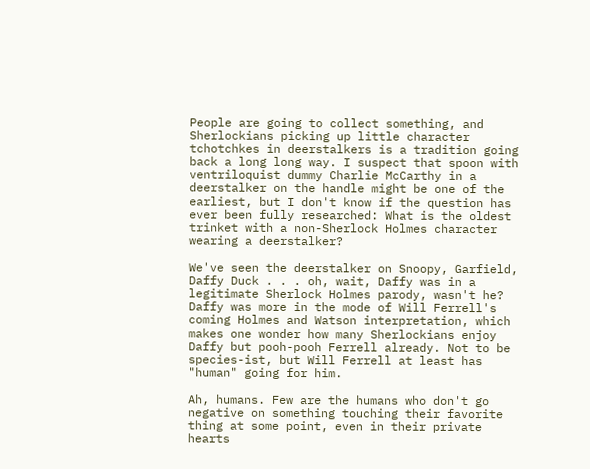People are going to collect something, and Sherlockians picking up little character tchotchkes in deerstalkers is a tradition going back a long long way. I suspect that spoon with ventriloquist dummy Charlie McCarthy in a deerstalker on the handle might be one of the earliest, but I don't know if the question has ever been fully researched: What is the oldest trinket with a non-Sherlock Holmes character wearing a deerstalker?

We've seen the deerstalker on Snoopy, Garfield, Daffy Duck . . . oh, wait, Daffy was in a legitimate Sherlock Holmes parody, wasn't he? Daffy was more in the mode of Will Ferrell's coming Holmes and Watson interpretation, which makes one wonder how many Sherlockians enjoy Daffy but pooh-pooh Ferrell already. Not to be species-ist, but Will Ferrell at least has "human" going for him.

Ah, humans. Few are the humans who don't go negative on something touching their favorite thing at some point, even in their private hearts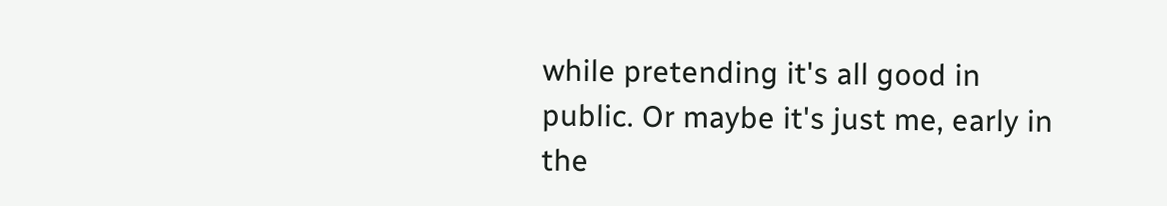while pretending it's all good in public. Or maybe it's just me, early in the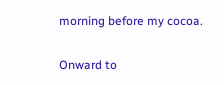morning before my cocoa.

Onward to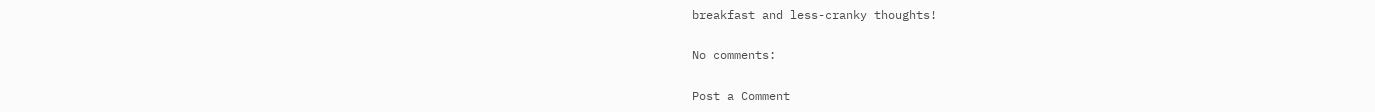breakfast and less-cranky thoughts!

No comments:

Post a Comment